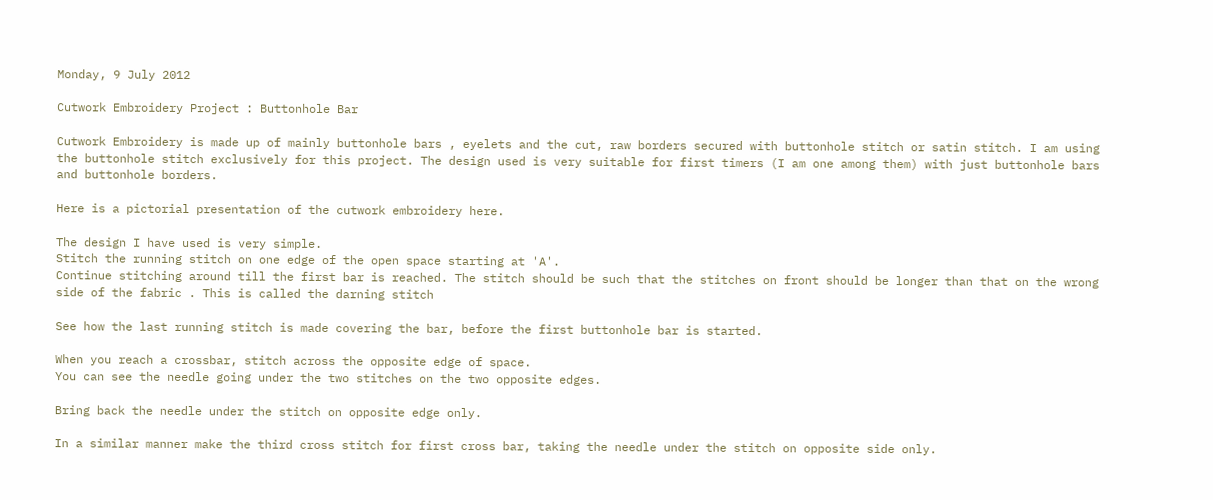Monday, 9 July 2012

Cutwork Embroidery Project : Buttonhole Bar

Cutwork Embroidery is made up of mainly buttonhole bars , eyelets and the cut, raw borders secured with buttonhole stitch or satin stitch. I am using the buttonhole stitch exclusively for this project. The design used is very suitable for first timers (I am one among them) with just buttonhole bars and buttonhole borders.

Here is a pictorial presentation of the cutwork embroidery here.

The design I have used is very simple.
Stitch the running stitch on one edge of the open space starting at 'A'.
Continue stitching around till the first bar is reached. The stitch should be such that the stitches on front should be longer than that on the wrong side of the fabric . This is called the darning stitch

See how the last running stitch is made covering the bar, before the first buttonhole bar is started.

When you reach a crossbar, stitch across the opposite edge of space.
You can see the needle going under the two stitches on the two opposite edges.

Bring back the needle under the stitch on opposite edge only.

In a similar manner make the third cross stitch for first cross bar, taking the needle under the stitch on opposite side only.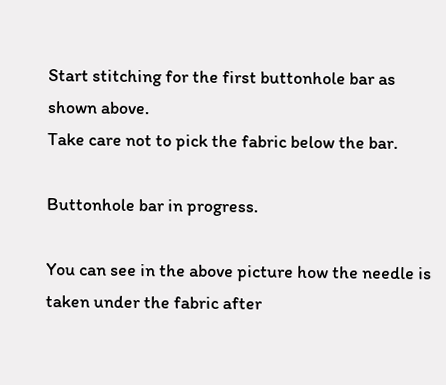Start stitching for the first buttonhole bar as shown above.
Take care not to pick the fabric below the bar.

Buttonhole bar in progress.

You can see in the above picture how the needle is taken under the fabric after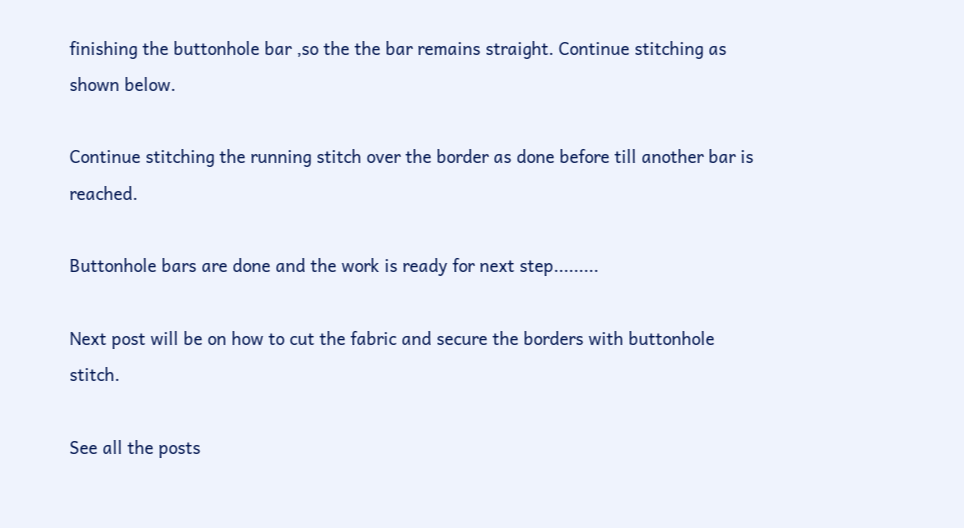finishing the buttonhole bar ,so the the bar remains straight. Continue stitching as shown below.

Continue stitching the running stitch over the border as done before till another bar is reached.

Buttonhole bars are done and the work is ready for next step.........

Next post will be on how to cut the fabric and secure the borders with buttonhole stitch.

See all the posts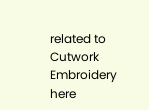related to Cutwork Embroidery here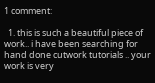1 comment:

  1. this is such a beautiful piece of work.. i have been searching for hand done cutwork tutorials .. your work is very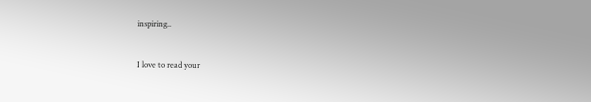inspiring..


I love to read your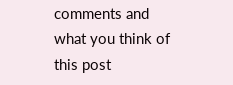comments and what you think of this post